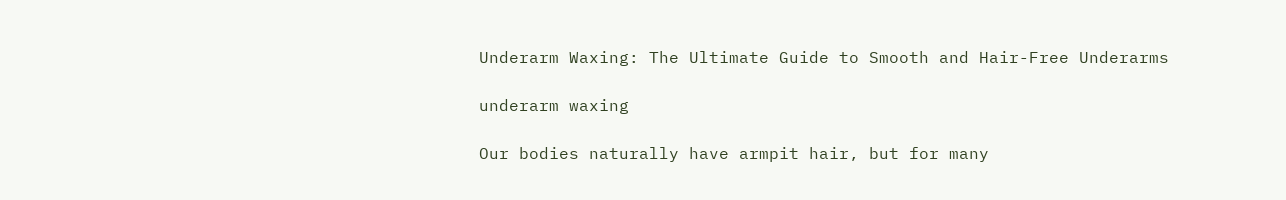Underarm Waxing: The Ultimate Guide to Smooth and Hair-Free Underarms

underarm waxing

Our bodies naturally have armpit hair, but for many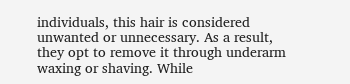individuals, this hair is considered unwanted or unnecessary. As a result, they opt to remove it through underarm waxing or shaving. While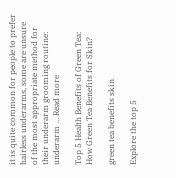it is quite common for people to prefer hairless underarms, some are unsure of the most appropriate method for their underarm grooming routine: underarm … Read more

Top 5 Health Benefits of Green Tea: How Green Tea Benefits for Skin?

green tea benefits skin

Explore the top 5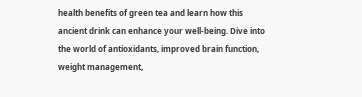health benefits of green tea and learn how this ancient drink can enhance your well-being. Dive into the world of antioxidants, improved brain function, weight management,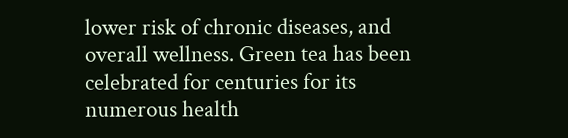lower risk of chronic diseases, and overall wellness. Green tea has been celebrated for centuries for its numerous health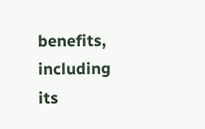benefits, including its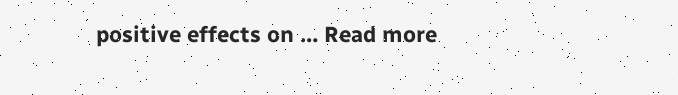positive effects on … Read more